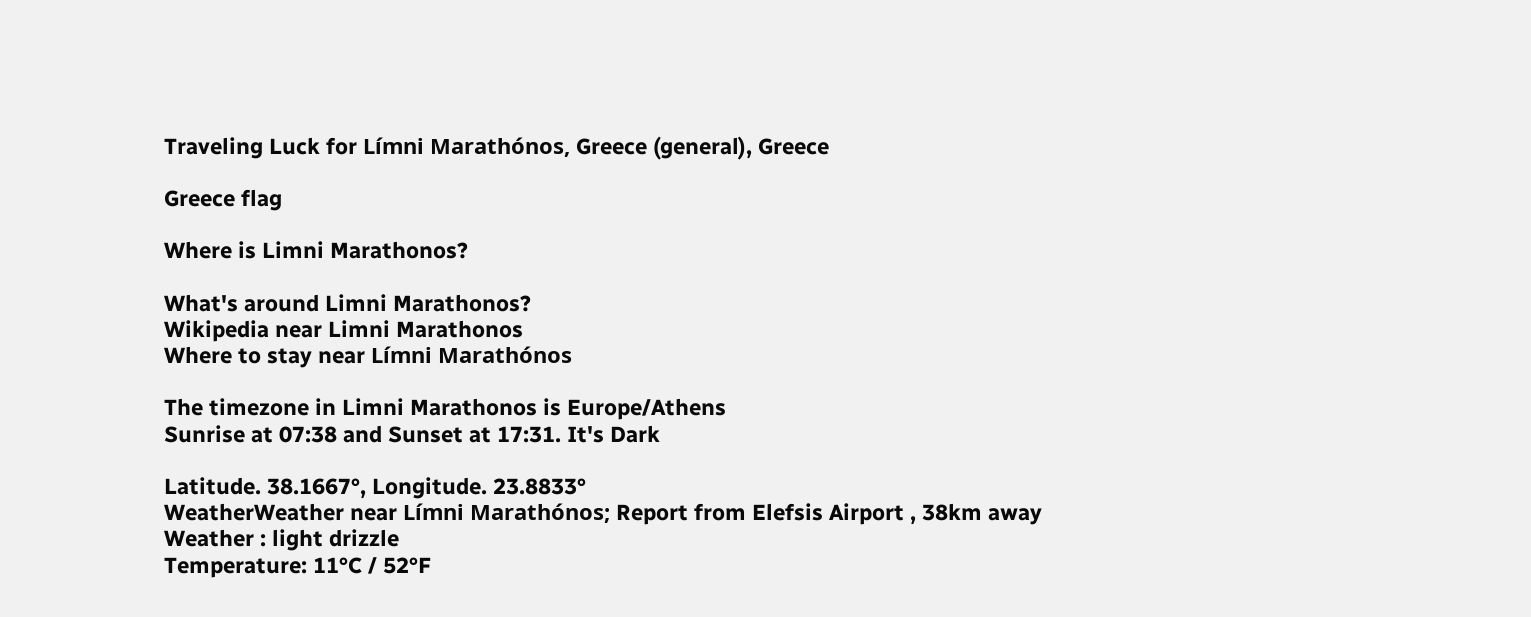Traveling Luck for Límni Marathónos, Greece (general), Greece

Greece flag

Where is Limni Marathonos?

What's around Limni Marathonos?
Wikipedia near Limni Marathonos
Where to stay near Límni Marathónos

The timezone in Limni Marathonos is Europe/Athens
Sunrise at 07:38 and Sunset at 17:31. It's Dark

Latitude. 38.1667°, Longitude. 23.8833°
WeatherWeather near Límni Marathónos; Report from Elefsis Airport , 38km away
Weather : light drizzle
Temperature: 11°C / 52°F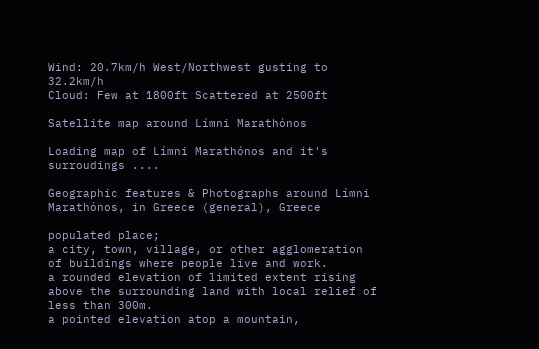Wind: 20.7km/h West/Northwest gusting to 32.2km/h
Cloud: Few at 1800ft Scattered at 2500ft

Satellite map around Límni Marathónos

Loading map of Límni Marathónos and it's surroudings ....

Geographic features & Photographs around Límni Marathónos, in Greece (general), Greece

populated place;
a city, town, village, or other agglomeration of buildings where people live and work.
a rounded elevation of limited extent rising above the surrounding land with local relief of less than 300m.
a pointed elevation atop a mountain,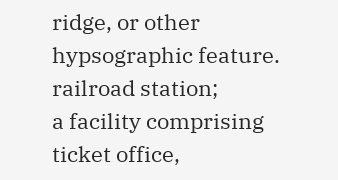ridge, or other hypsographic feature.
railroad station;
a facility comprising ticket office,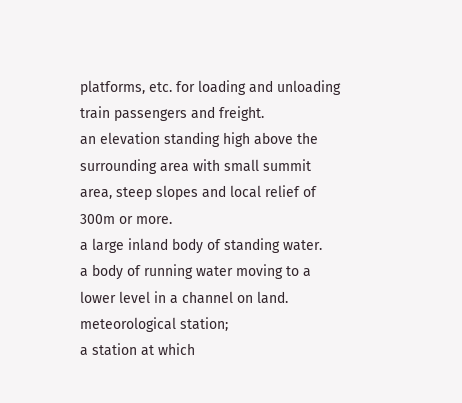platforms, etc. for loading and unloading train passengers and freight.
an elevation standing high above the surrounding area with small summit area, steep slopes and local relief of 300m or more.
a large inland body of standing water.
a body of running water moving to a lower level in a channel on land.
meteorological station;
a station at which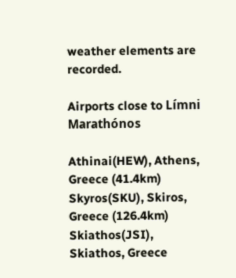weather elements are recorded.

Airports close to Límni Marathónos

Athinai(HEW), Athens, Greece (41.4km)
Skyros(SKU), Skiros, Greece (126.4km)
Skiathos(JSI), Skiathos, Greece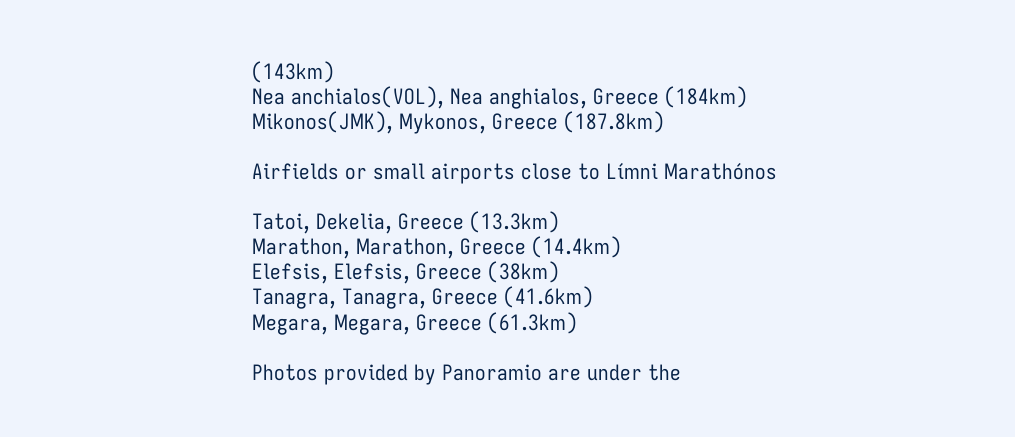(143km)
Nea anchialos(VOL), Nea anghialos, Greece (184km)
Mikonos(JMK), Mykonos, Greece (187.8km)

Airfields or small airports close to Límni Marathónos

Tatoi, Dekelia, Greece (13.3km)
Marathon, Marathon, Greece (14.4km)
Elefsis, Elefsis, Greece (38km)
Tanagra, Tanagra, Greece (41.6km)
Megara, Megara, Greece (61.3km)

Photos provided by Panoramio are under the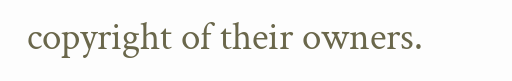copyright of their owners.